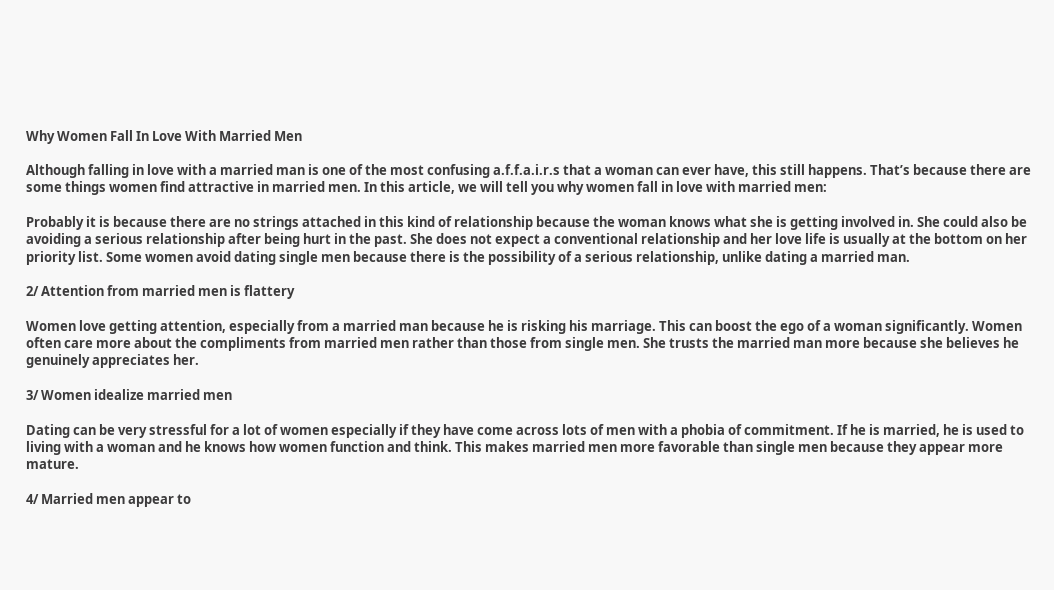Why Women Fall In Love With Married Men

Although falling in love with a married man is one of the most confusing a.f.f.a.i.r.s that a woman can ever have, this still happens. That’s because there are some things women find attractive in married men. In this article, we will tell you why women fall in love with married men:

Probably it is because there are no strings attached in this kind of relationship because the woman knows what she is getting involved in. She could also be avoiding a serious relationship after being hurt in the past. She does not expect a conventional relationship and her love life is usually at the bottom on her priority list. Some women avoid dating single men because there is the possibility of a serious relationship, unlike dating a married man.

2/ Attention from married men is flattery

Women love getting attention, especially from a married man because he is risking his marriage. This can boost the ego of a woman significantly. Women often care more about the compliments from married men rather than those from single men. She trusts the married man more because she believes he genuinely appreciates her.

3/ Women idealize married men

Dating can be very stressful for a lot of women especially if they have come across lots of men with a phobia of commitment. If he is married, he is used to living with a woman and he knows how women function and think. This makes married men more favorable than single men because they appear more mature.

4/ Married men appear to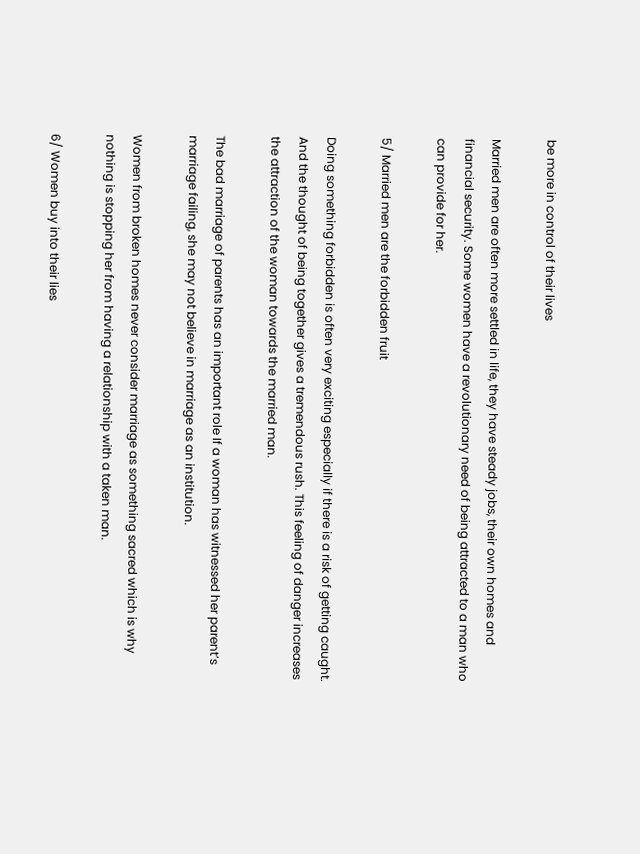be more in control of their lives

Married men are often more settled in life, they have steady jobs, their own homes and financial security. Some women have a revolutionary need of being attracted to a man who can provide for her.

5/ Married men are the forbidden fruit

Doing something forbidden is often very exciting especially if there is a risk of getting caught. And the thought of being together gives a tremendous rush. This feeling of danger increases the attraction of the woman towards the married man.

The bad marriage of parents has an important role If a woman has witnessed her parent’s marriage failing, she may not believe in marriage as an institution.

Women from broken homes never consider marriage as something sacred which is why nothing is stopping her from having a relationship with a taken man.

6/ Women buy into their lies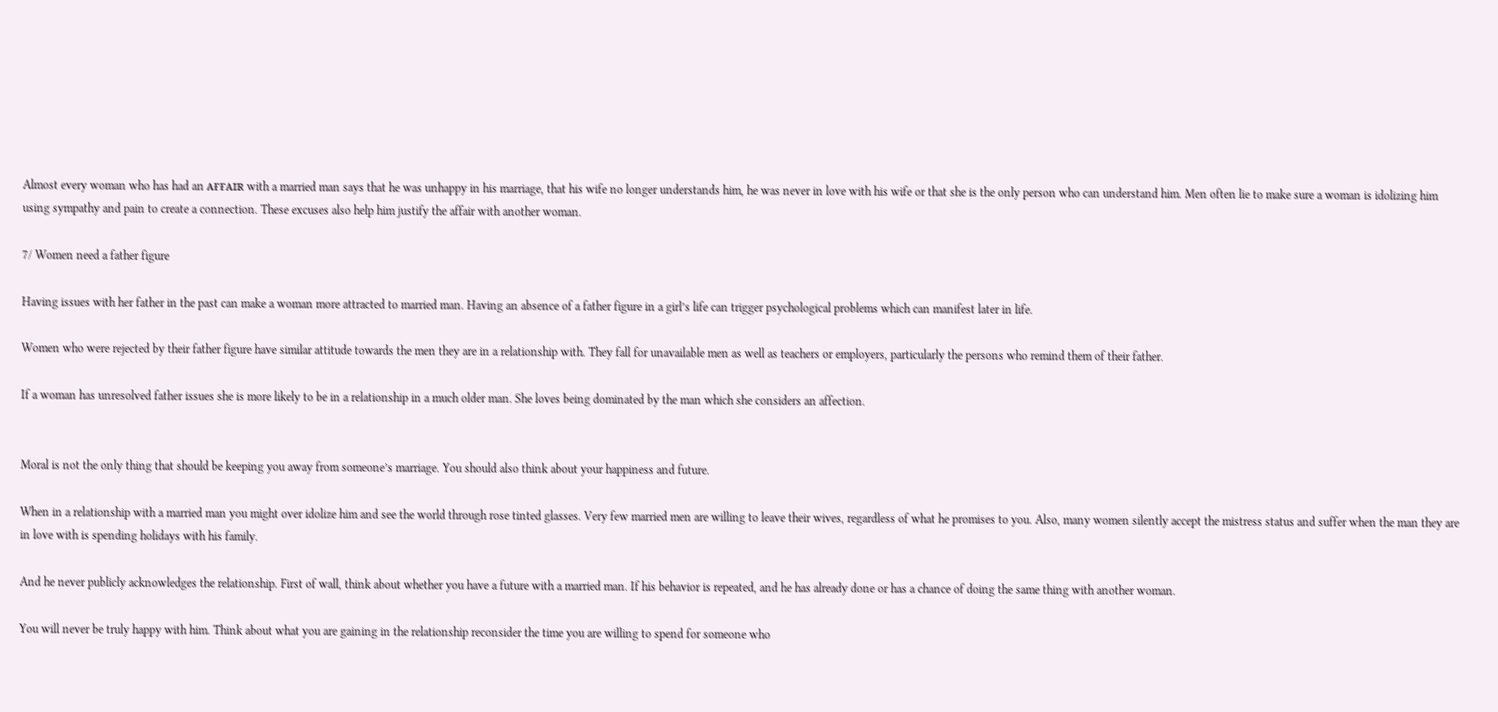Almost every woman who has had an ᴀғғᴀɪʀ with a married man says that he was unhappy in his marriage, that his wife no longer understands him, he was never in love with his wife or that she is the only person who can understand him. Men often lie to make sure a woman is idolizing him using sympathy and pain to create a connection. These excuses also help him justify the affair with another woman.

7/ Women need a father figure

Having issues with her father in the past can make a woman more attracted to married man. Having an absence of a father figure in a girl’s life can trigger psychological problems which can manifest later in life.

Women who were rejected by their father figure have similar attitude towards the men they are in a relationship with. They fall for unavailable men as well as teachers or employers, particularly the persons who remind them of their father.

If a woman has unresolved father issues she is more likely to be in a relationship in a much older man. She loves being dominated by the man which she considers an affection.


Moral is not the only thing that should be keeping you away from someone’s marriage. You should also think about your happiness and future.

When in a relationship with a married man you might over idolize him and see the world through rose tinted glasses. Very few married men are willing to leave their wives, regardless of what he promises to you. Also, many women silently accept the mistress status and suffer when the man they are in love with is spending holidays with his family.

And he never publicly acknowledges the relationship. First of wall, think about whether you have a future with a married man. If his behavior is repeated, and he has already done or has a chance of doing the same thing with another woman.

You will never be truly happy with him. Think about what you are gaining in the relationship reconsider the time you are willing to spend for someone who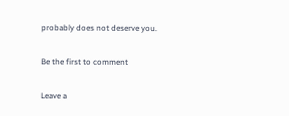probably does not deserve you.

Be the first to comment

Leave a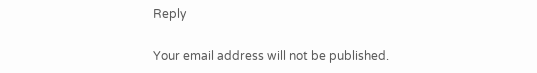Reply

Your email address will not be published.